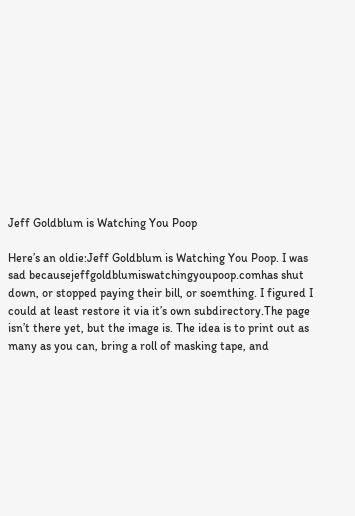Jeff Goldblum is Watching You Poop

Here’s an oldie:Jeff Goldblum is Watching You Poop. I was sad becausejeffgoldblumiswatchingyoupoop.comhas shut down, or stopped paying their bill, or soemthing. I figured I could at least restore it via it’s own subdirectory.The page isn’t there yet, but the image is. The idea is to print out as many as you can, bring a roll of masking tape, and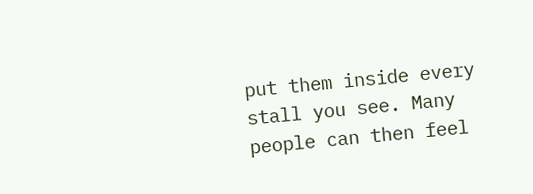put them inside every stall you see. Many people can then feel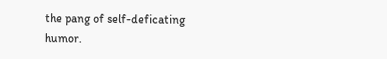the pang of self-deficating humor.